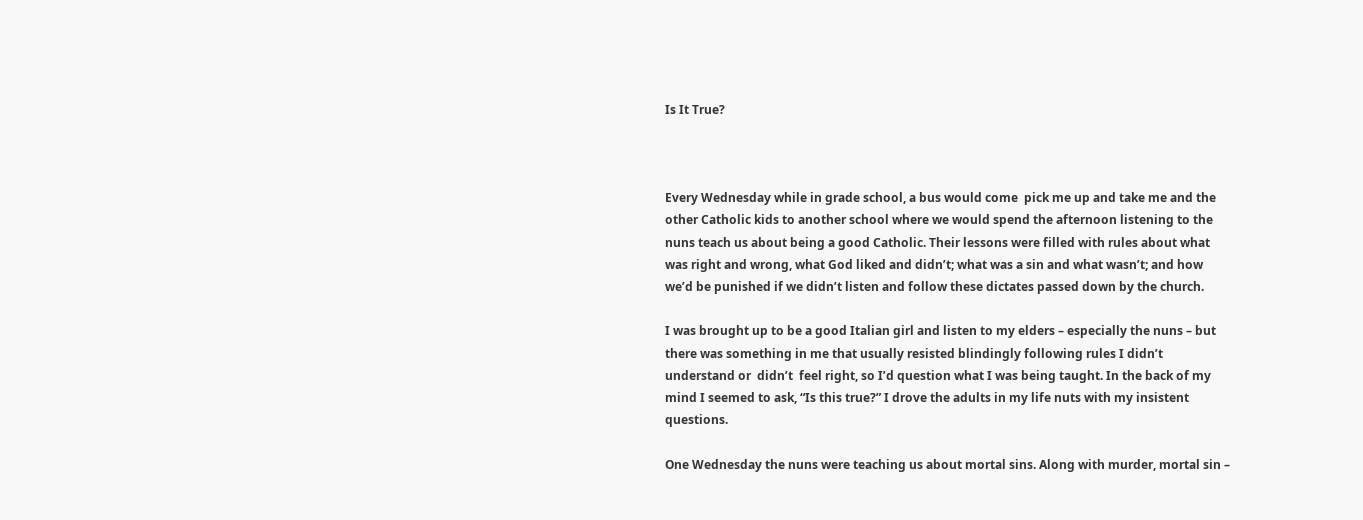Is It True?



Every Wednesday while in grade school, a bus would come  pick me up and take me and the other Catholic kids to another school where we would spend the afternoon listening to the nuns teach us about being a good Catholic. Their lessons were filled with rules about what was right and wrong, what God liked and didn’t; what was a sin and what wasn’t; and how we’d be punished if we didn’t listen and follow these dictates passed down by the church.

I was brought up to be a good Italian girl and listen to my elders – especially the nuns – but there was something in me that usually resisted blindingly following rules I didn’t understand or  didn’t  feel right, so I’d question what I was being taught. In the back of my mind I seemed to ask, “Is this true?” I drove the adults in my life nuts with my insistent questions.

One Wednesday the nuns were teaching us about mortal sins. Along with murder, mortal sin –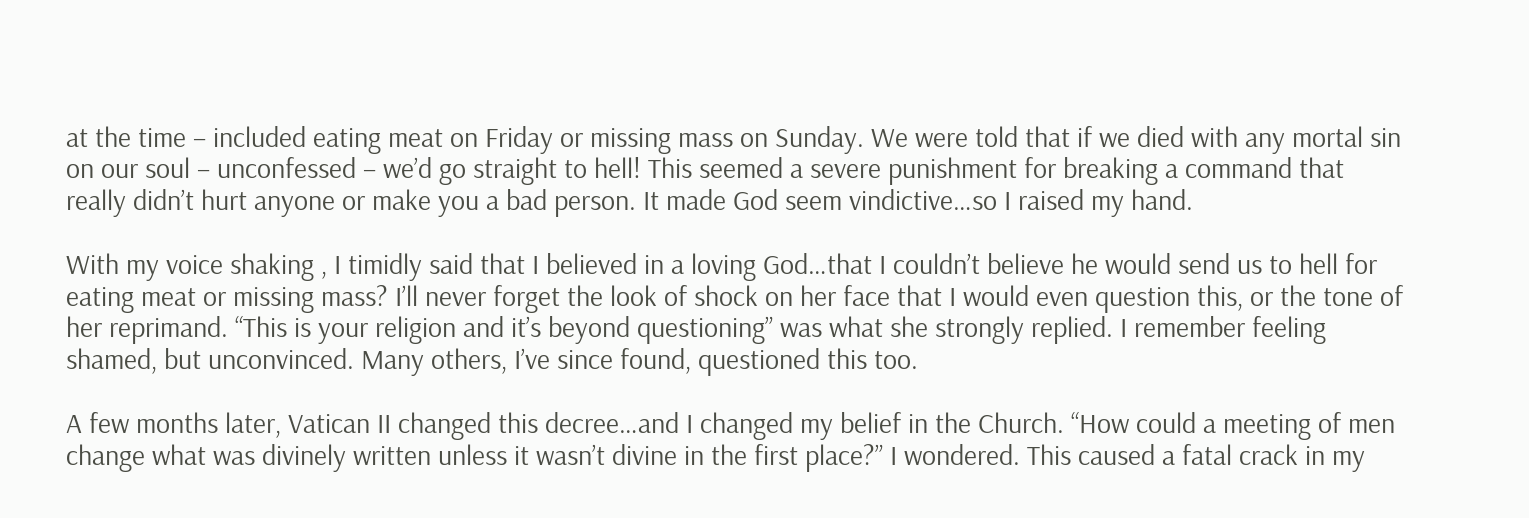at the time – included eating meat on Friday or missing mass on Sunday. We were told that if we died with any mortal sin on our soul – unconfessed – we’d go straight to hell! This seemed a severe punishment for breaking a command that really didn’t hurt anyone or make you a bad person. It made God seem vindictive…so I raised my hand.

With my voice shaking , I timidly said that I believed in a loving God…that I couldn’t believe he would send us to hell for eating meat or missing mass? I’ll never forget the look of shock on her face that I would even question this, or the tone of her reprimand. “This is your religion and it’s beyond questioning” was what she strongly replied. I remember feeling shamed, but unconvinced. Many others, I’ve since found, questioned this too.

A few months later, Vatican II changed this decree…and I changed my belief in the Church. “How could a meeting of men change what was divinely written unless it wasn’t divine in the first place?” I wondered. This caused a fatal crack in my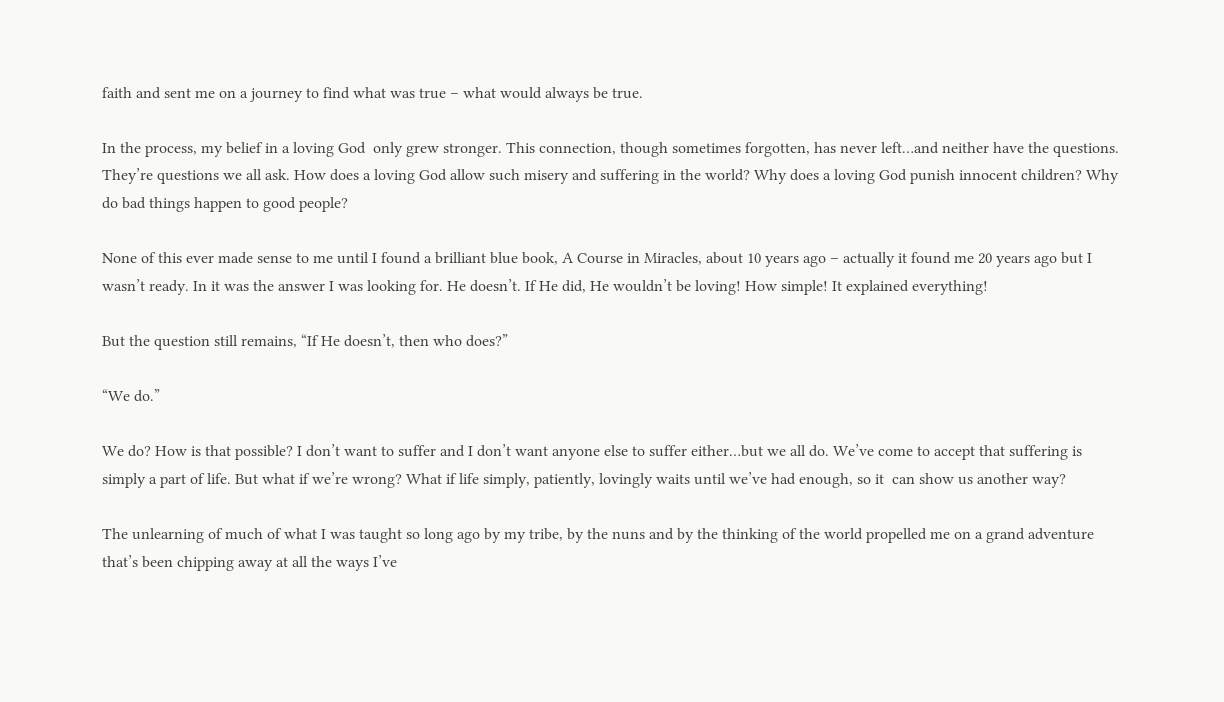faith and sent me on a journey to find what was true – what would always be true.

In the process, my belief in a loving God  only grew stronger. This connection, though sometimes forgotten, has never left…and neither have the questions. They’re questions we all ask. How does a loving God allow such misery and suffering in the world? Why does a loving God punish innocent children? Why do bad things happen to good people?

None of this ever made sense to me until I found a brilliant blue book, A Course in Miracles, about 10 years ago – actually it found me 20 years ago but I wasn’t ready. In it was the answer I was looking for. He doesn’t. If He did, He wouldn’t be loving! How simple! It explained everything!

But the question still remains, “If He doesn’t, then who does?”

“We do.”

We do? How is that possible? I don’t want to suffer and I don’t want anyone else to suffer either…but we all do. We’ve come to accept that suffering is simply a part of life. But what if we’re wrong? What if life simply, patiently, lovingly waits until we’ve had enough, so it  can show us another way?

The unlearning of much of what I was taught so long ago by my tribe, by the nuns and by the thinking of the world propelled me on a grand adventure that’s been chipping away at all the ways I’ve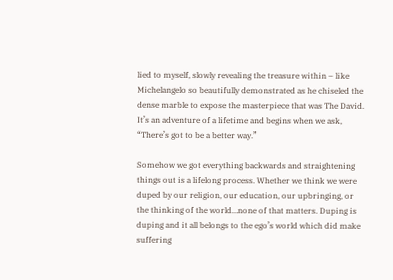lied to myself, slowly revealing the treasure within – like Michelangelo so beautifully demonstrated as he chiseled the dense marble to expose the masterpiece that was The David. It’s an adventure of a lifetime and begins when we ask, “There’s got to be a better way.”

Somehow we got everything backwards and straightening things out is a lifelong process. Whether we think we were duped by our religion, our education, our upbringing, or the thinking of the world…none of that matters. Duping is duping and it all belongs to the ego’s world which did make suffering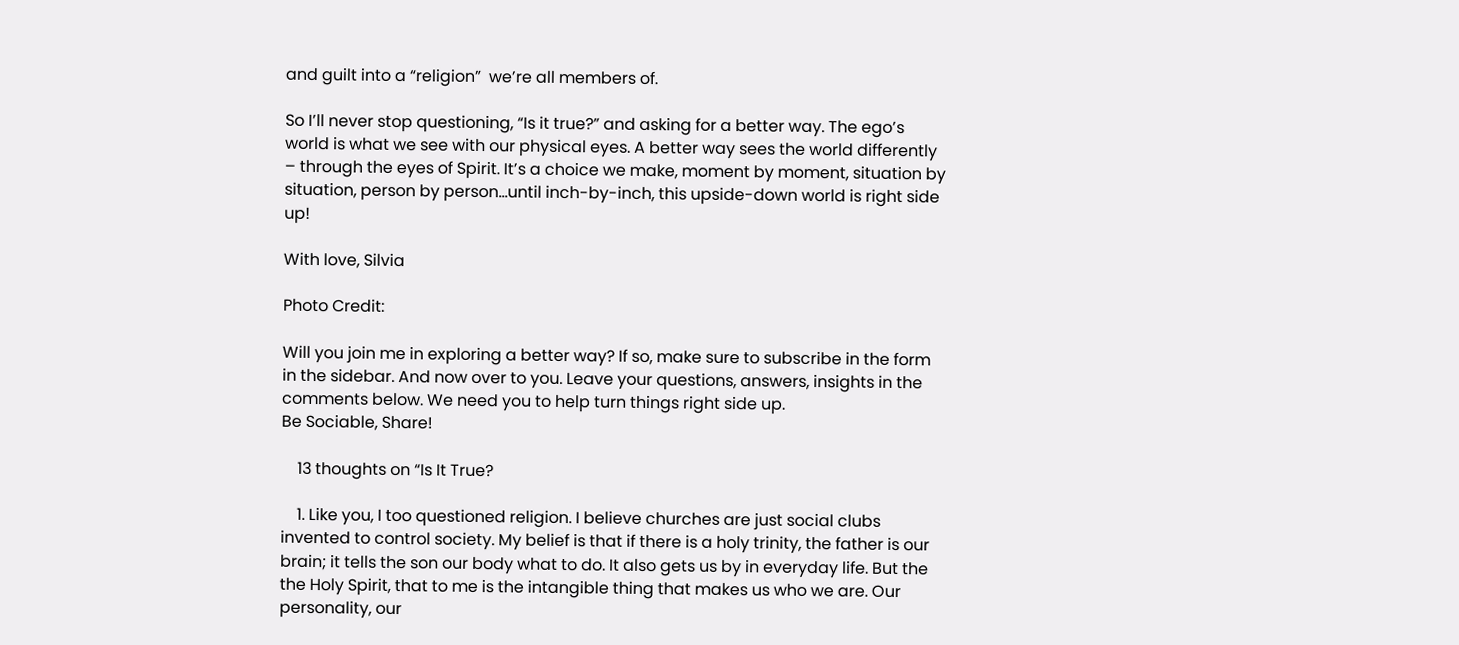and guilt into a “religion”  we’re all members of.

So I’ll never stop questioning, “Is it true?” and asking for a better way. The ego’s world is what we see with our physical eyes. A better way sees the world differently – through the eyes of Spirit. It’s a choice we make, moment by moment, situation by situation, person by person…until inch-by-inch, this upside-down world is right side up!

With love, Silvia

Photo Credit:

Will you join me in exploring a better way? If so, make sure to subscribe in the form in the sidebar. And now over to you. Leave your questions, answers, insights in the comments below. We need you to help turn things right side up.
Be Sociable, Share!

    13 thoughts on “Is It True?

    1. Like you, I too questioned religion. I believe churches are just social clubs invented to control society. My belief is that if there is a holy trinity, the father is our brain; it tells the son our body what to do. It also gets us by in everyday life. But the the Holy Spirit, that to me is the intangible thing that makes us who we are. Our personality, our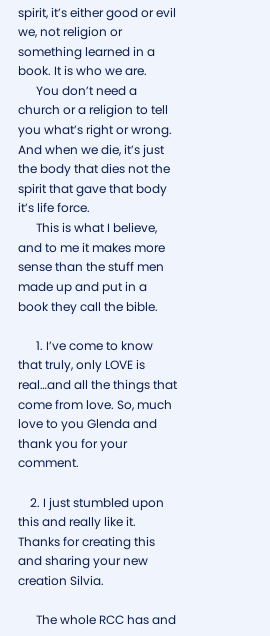spirit, it’s either good or evil we, not religion or something learned in a book. It is who we are.
      You don’t need a church or a religion to tell you what’s right or wrong. And when we die, it’s just the body that dies not the spirit that gave that body it’s life force.
      This is what I believe, and to me it makes more sense than the stuff men made up and put in a book they call the bible.

      1. I’ve come to know that truly, only LOVE is real…and all the things that come from love. So, much love to you Glenda and thank you for your comment.

    2. I just stumbled upon this and really like it. Thanks for creating this and sharing your new creation Silvia.

      The whole RCC has and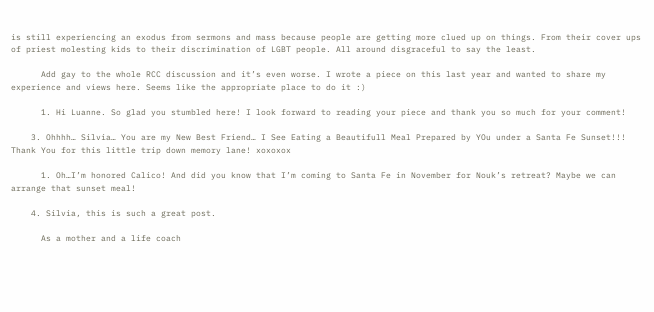is still experiencing an exodus from sermons and mass because people are getting more clued up on things. From their cover ups of priest molesting kids to their discrimination of LGBT people. All around disgraceful to say the least.

      Add gay to the whole RCC discussion and it’s even worse. I wrote a piece on this last year and wanted to share my experience and views here. Seems like the appropriate place to do it :)

      1. Hi Luanne. So glad you stumbled here! I look forward to reading your piece and thank you so much for your comment!

    3. Ohhhh… Silvia… You are my New Best Friend… I See Eating a Beautifull Meal Prepared by YOu under a Santa Fe Sunset!!! Thank You for this little trip down memory lane! xoxoxox

      1. Oh…I’m honored Calico! And did you know that I’m coming to Santa Fe in November for Nouk’s retreat? Maybe we can arrange that sunset meal!

    4. Silvia, this is such a great post.

      As a mother and a life coach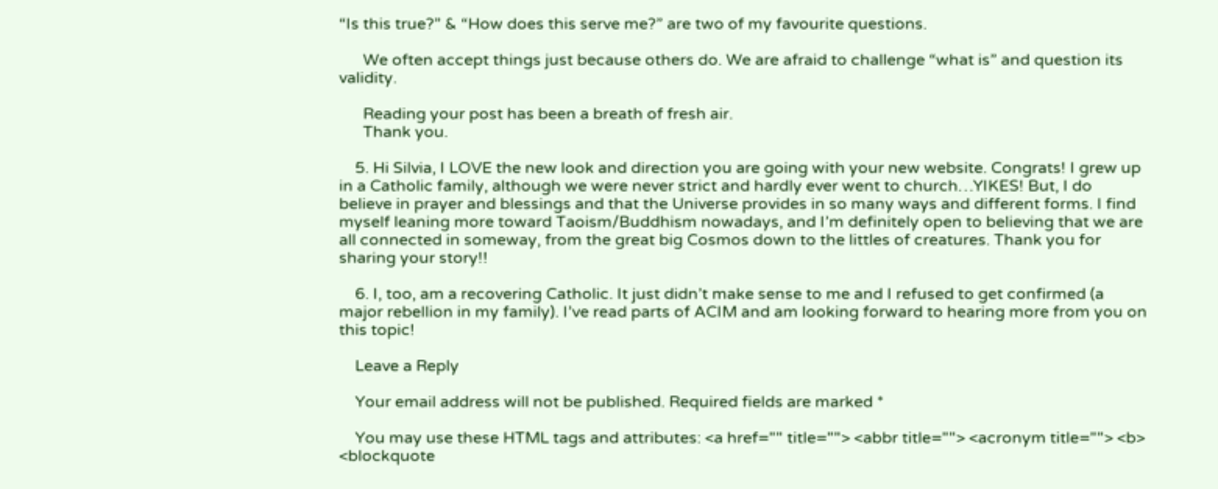“Is this true?” & “How does this serve me?” are two of my favourite questions.

      We often accept things just because others do. We are afraid to challenge “what is” and question its validity.

      Reading your post has been a breath of fresh air.
      Thank you.

    5. Hi Silvia, I LOVE the new look and direction you are going with your new website. Congrats! I grew up in a Catholic family, although we were never strict and hardly ever went to church…YIKES! But, I do believe in prayer and blessings and that the Universe provides in so many ways and different forms. I find myself leaning more toward Taoism/Buddhism nowadays, and I’m definitely open to believing that we are all connected in someway, from the great big Cosmos down to the littles of creatures. Thank you for sharing your story!!

    6. I, too, am a recovering Catholic. It just didn’t make sense to me and I refused to get confirmed (a major rebellion in my family). I’ve read parts of ACIM and am looking forward to hearing more from you on this topic!

    Leave a Reply

    Your email address will not be published. Required fields are marked *

    You may use these HTML tags and attributes: <a href="" title=""> <abbr title=""> <acronym title=""> <b> <blockquote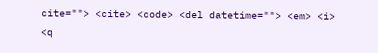cite=""> <cite> <code> <del datetime=""> <em> <i> <q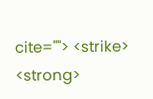cite=""> <strike> <strong>